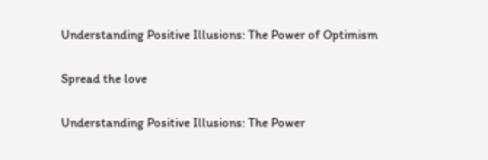Understanding Positive Illusions: The Power of Optimism

Spread the love

Understanding Positive Illusions: The Power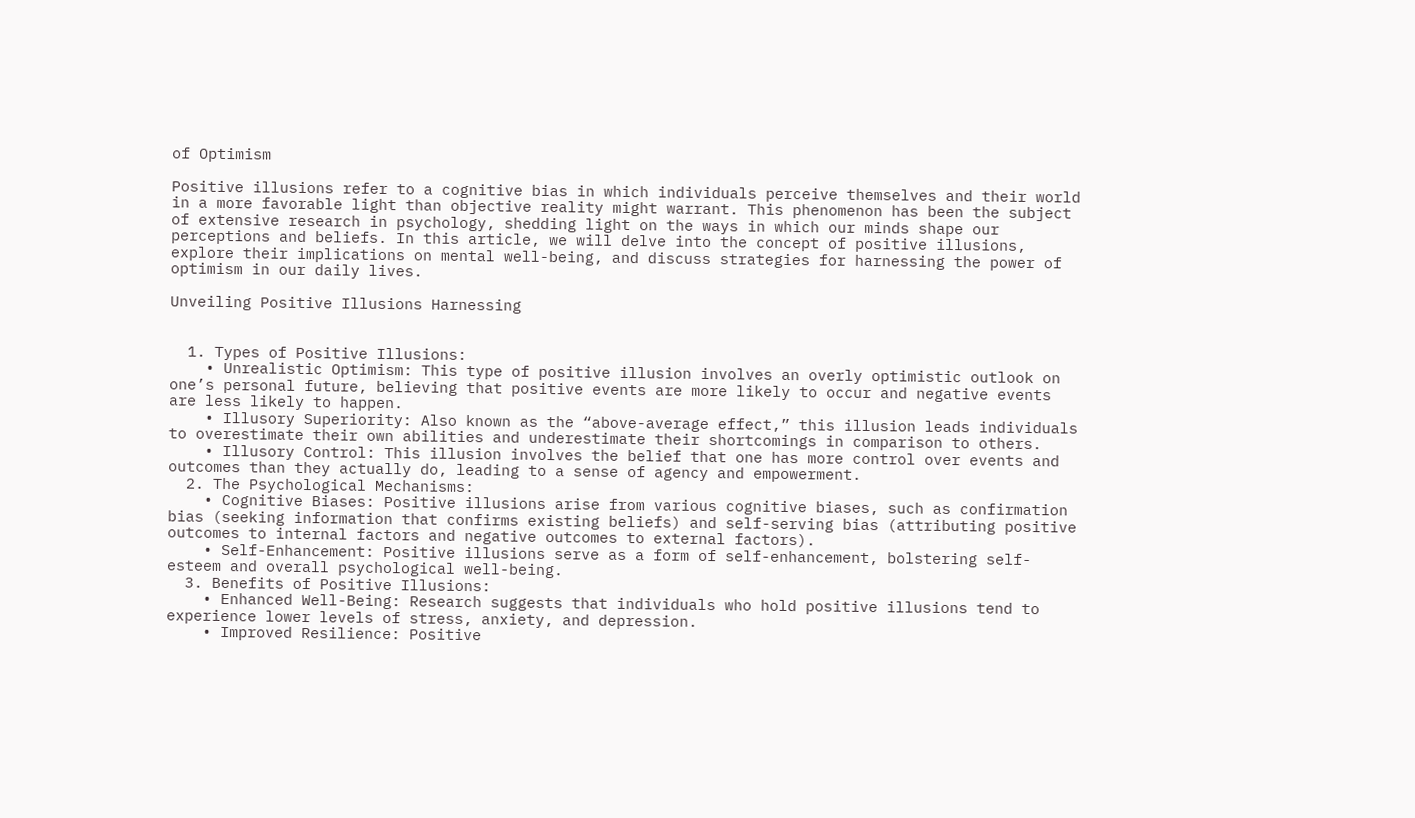of Optimism

Positive illusions refer to a cognitive bias in which individuals perceive themselves and their world in a more favorable light than objective reality might warrant. This phenomenon has been the subject of extensive research in psychology, shedding light on the ways in which our minds shape our perceptions and beliefs. In this article, we will delve into the concept of positive illusions, explore their implications on mental well-being, and discuss strategies for harnessing the power of optimism in our daily lives.

Unveiling Positive Illusions Harnessing


  1. Types of Positive Illusions:
    • Unrealistic Optimism: This type of positive illusion involves an overly optimistic outlook on one’s personal future, believing that positive events are more likely to occur and negative events are less likely to happen.
    • Illusory Superiority: Also known as the “above-average effect,” this illusion leads individuals to overestimate their own abilities and underestimate their shortcomings in comparison to others.
    • Illusory Control: This illusion involves the belief that one has more control over events and outcomes than they actually do, leading to a sense of agency and empowerment.
  2. The Psychological Mechanisms:
    • Cognitive Biases: Positive illusions arise from various cognitive biases, such as confirmation bias (seeking information that confirms existing beliefs) and self-serving bias (attributing positive outcomes to internal factors and negative outcomes to external factors).
    • Self-Enhancement: Positive illusions serve as a form of self-enhancement, bolstering self-esteem and overall psychological well-being.
  3. Benefits of Positive Illusions:
    • Enhanced Well-Being: Research suggests that individuals who hold positive illusions tend to experience lower levels of stress, anxiety, and depression.
    • Improved Resilience: Positive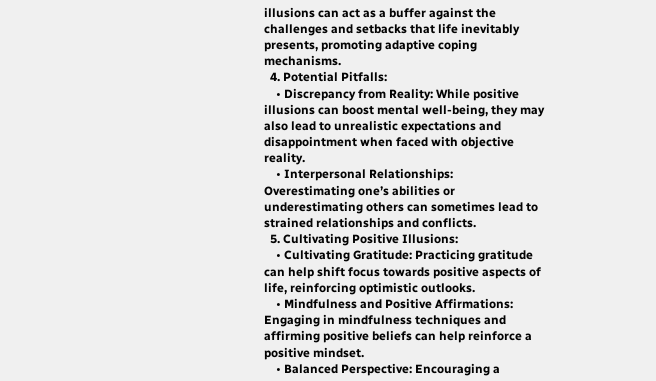illusions can act as a buffer against the challenges and setbacks that life inevitably presents, promoting adaptive coping mechanisms.
  4. Potential Pitfalls:
    • Discrepancy from Reality: While positive illusions can boost mental well-being, they may also lead to unrealistic expectations and disappointment when faced with objective reality.
    • Interpersonal Relationships: Overestimating one’s abilities or underestimating others can sometimes lead to strained relationships and conflicts.
  5. Cultivating Positive Illusions:
    • Cultivating Gratitude: Practicing gratitude can help shift focus towards positive aspects of life, reinforcing optimistic outlooks.
    • Mindfulness and Positive Affirmations: Engaging in mindfulness techniques and affirming positive beliefs can help reinforce a positive mindset.
    • Balanced Perspective: Encouraging a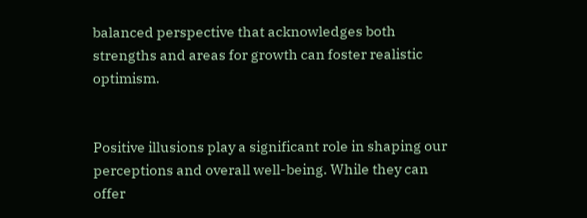balanced perspective that acknowledges both strengths and areas for growth can foster realistic optimism.


Positive illusions play a significant role in shaping our perceptions and overall well-being. While they can offer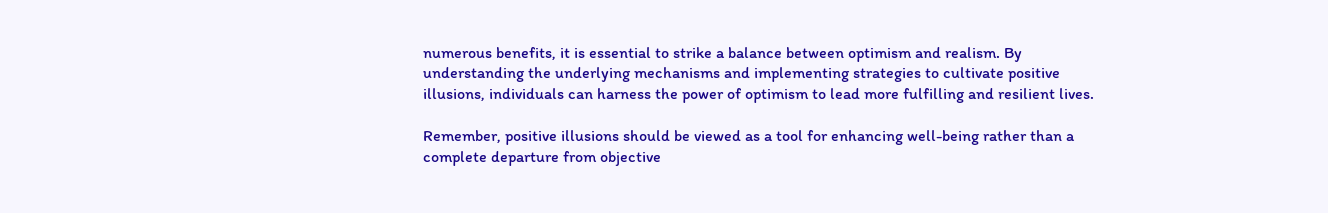numerous benefits, it is essential to strike a balance between optimism and realism. By understanding the underlying mechanisms and implementing strategies to cultivate positive illusions, individuals can harness the power of optimism to lead more fulfilling and resilient lives.

Remember, positive illusions should be viewed as a tool for enhancing well-being rather than a complete departure from objective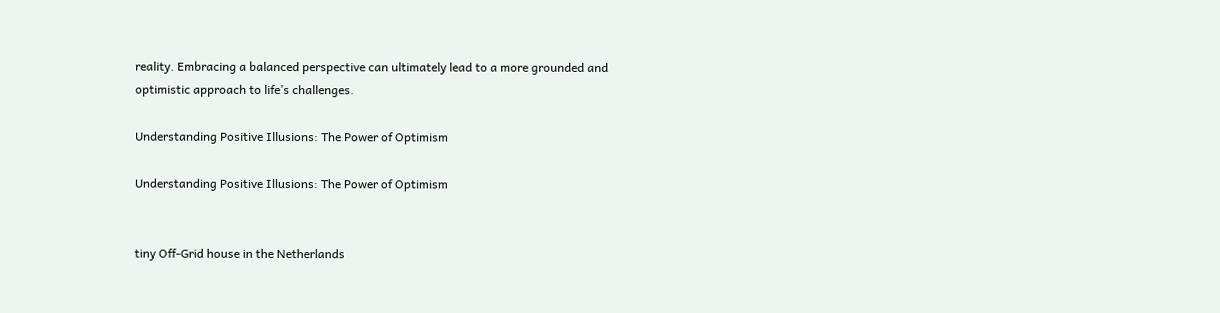reality. Embracing a balanced perspective can ultimately lead to a more grounded and optimistic approach to life’s challenges.

Understanding Positive Illusions: The Power of Optimism

Understanding Positive Illusions: The Power of Optimism


tiny Off-Grid house in the Netherlands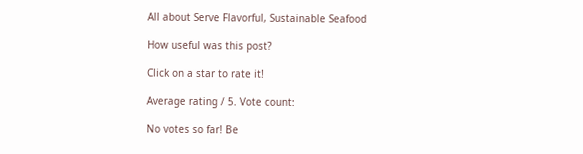All about Serve Flavorful, Sustainable Seafood

How useful was this post?

Click on a star to rate it!

Average rating / 5. Vote count:

No votes so far! Be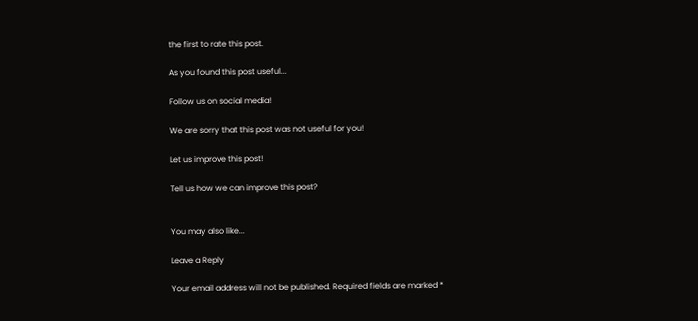the first to rate this post.

As you found this post useful...

Follow us on social media!

We are sorry that this post was not useful for you!

Let us improve this post!

Tell us how we can improve this post?


You may also like...

Leave a Reply

Your email address will not be published. Required fields are marked *